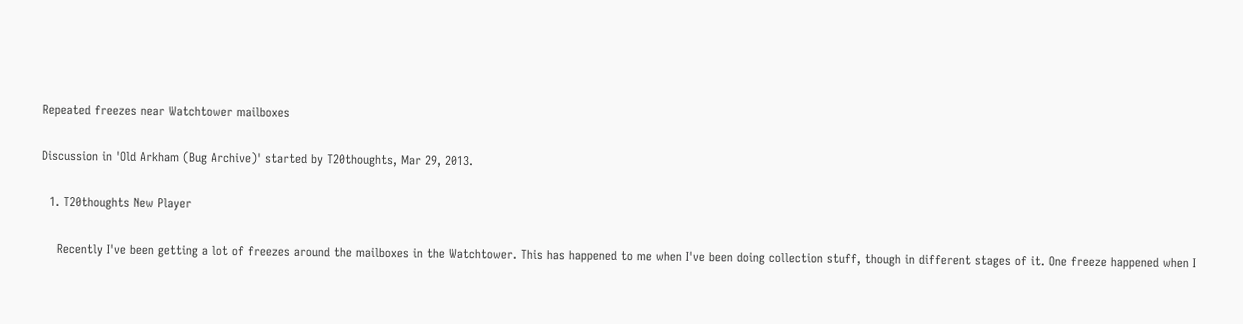Repeated freezes near Watchtower mailboxes

Discussion in 'Old Arkham (Bug Archive)' started by T20thoughts, Mar 29, 2013.

  1. T20thoughts New Player

    Recently I've been getting a lot of freezes around the mailboxes in the Watchtower. This has happened to me when I've been doing collection stuff, though in different stages of it. One freeze happened when I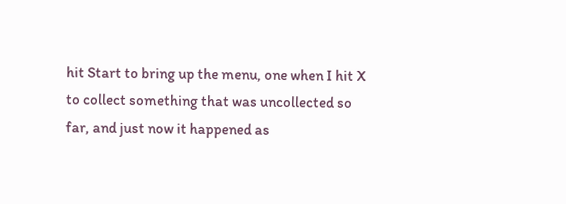hit Start to bring up the menu, one when I hit X to collect something that was uncollected so far, and just now it happened as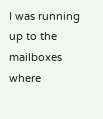I was running up to the mailboxes where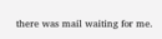there was mail waiting for me.